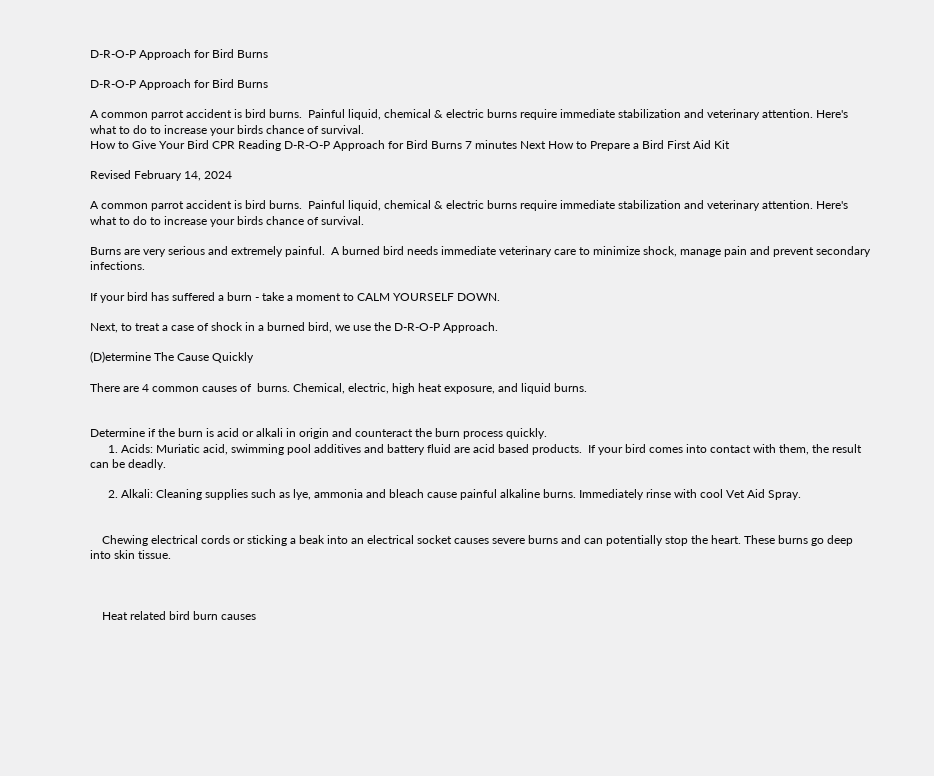D-R-O-P Approach for Bird Burns

D-R-O-P Approach for Bird Burns

A common parrot accident is bird burns.  Painful liquid, chemical & electric burns require immediate stabilization and veterinary attention. Here's what to do to increase your birds chance of survival.
How to Give Your Bird CPR Reading D-R-O-P Approach for Bird Burns 7 minutes Next How to Prepare a Bird First Aid Kit

Revised February 14, 2024

A common parrot accident is bird burns.  Painful liquid, chemical & electric burns require immediate stabilization and veterinary attention. Here's what to do to increase your birds chance of survival.

Burns are very serious and extremely painful.  A burned bird needs immediate veterinary care to minimize shock, manage pain and prevent secondary infections.

If your bird has suffered a burn - take a moment to CALM YOURSELF DOWN.

Next, to treat a case of shock in a burned bird, we use the D-R-O-P Approach.

(D)etermine The Cause Quickly

There are 4 common causes of  burns. Chemical, electric, high heat exposure, and liquid burns.


Determine if the burn is acid or alkali in origin and counteract the burn process quickly.
      1. Acids: Muriatic acid, swimming pool additives and battery fluid are acid based products.  If your bird comes into contact with them, the result can be deadly.

      2. Alkali: Cleaning supplies such as lye, ammonia and bleach cause painful alkaline burns. Immediately rinse with cool Vet Aid Spray.


    Chewing electrical cords or sticking a beak into an electrical socket causes severe burns and can potentially stop the heart. These burns go deep into skin tissue.



    Heat related bird burn causes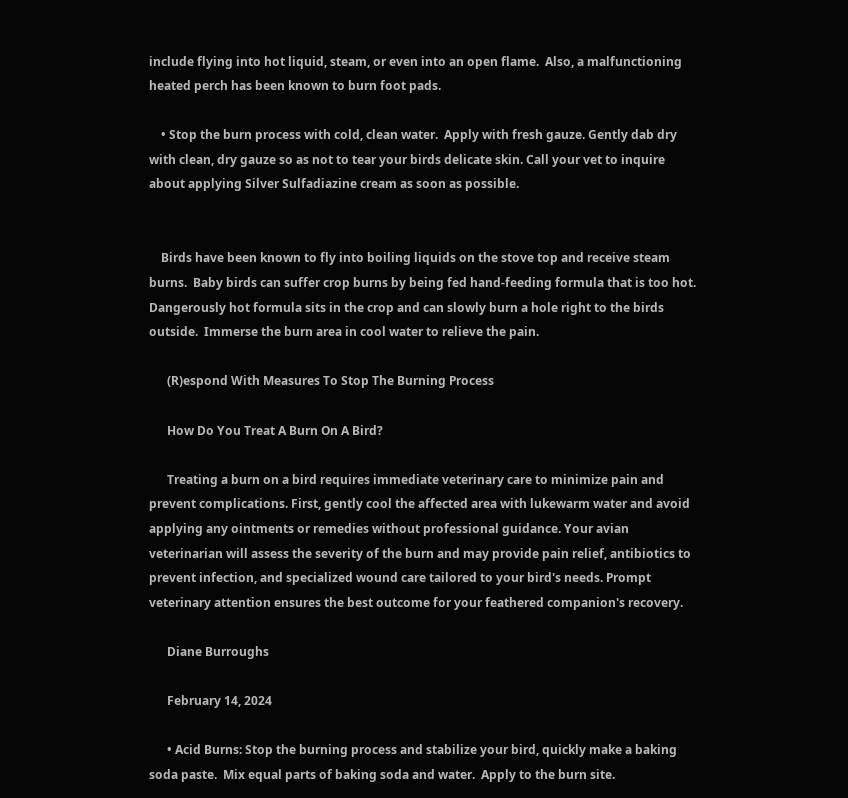include flying into hot liquid, steam, or even into an open flame.  Also, a malfunctioning heated perch has been known to burn foot pads.

    • Stop the burn process with cold, clean water.  Apply with fresh gauze. Gently dab dry with clean, dry gauze so as not to tear your birds delicate skin. Call your vet to inquire about applying Silver Sulfadiazine cream as soon as possible.


    Birds have been known to fly into boiling liquids on the stove top and receive steam burns.  Baby birds can suffer crop burns by being fed hand-feeding formula that is too hot.  Dangerously hot formula sits in the crop and can slowly burn a hole right to the birds outside.  Immerse the burn area in cool water to relieve the pain.

      (R)espond With Measures To Stop The Burning Process

      How Do You Treat A Burn On A Bird?

      Treating a burn on a bird requires immediate veterinary care to minimize pain and prevent complications. First, gently cool the affected area with lukewarm water and avoid applying any ointments or remedies without professional guidance. Your avian veterinarian will assess the severity of the burn and may provide pain relief, antibiotics to prevent infection, and specialized wound care tailored to your bird's needs. Prompt veterinary attention ensures the best outcome for your feathered companion's recovery.

      Diane Burroughs

      February 14, 2024

      • Acid Burns: Stop the burning process and stabilize your bird, quickly make a baking soda paste.  Mix equal parts of baking soda and water.  Apply to the burn site.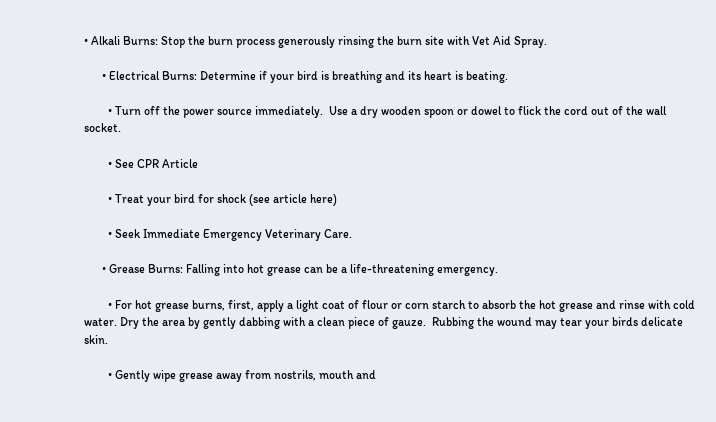• Alkali Burns: Stop the burn process generously rinsing the burn site with Vet Aid Spray.

      • Electrical Burns: Determine if your bird is breathing and its heart is beating.

        • Turn off the power source immediately.  Use a dry wooden spoon or dowel to flick the cord out of the wall socket.

        • See CPR Article

        • Treat your bird for shock (see article here)

        • Seek Immediate Emergency Veterinary Care.

      • Grease Burns: Falling into hot grease can be a life-threatening emergency.

        • For hot grease burns, first, apply a light coat of flour or corn starch to absorb the hot grease and rinse with cold water. Dry the area by gently dabbing with a clean piece of gauze.  Rubbing the wound may tear your birds delicate skin.

        • Gently wipe grease away from nostrils, mouth and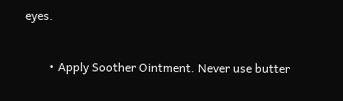eyes.

        • Apply Soother Ointment. Never use butter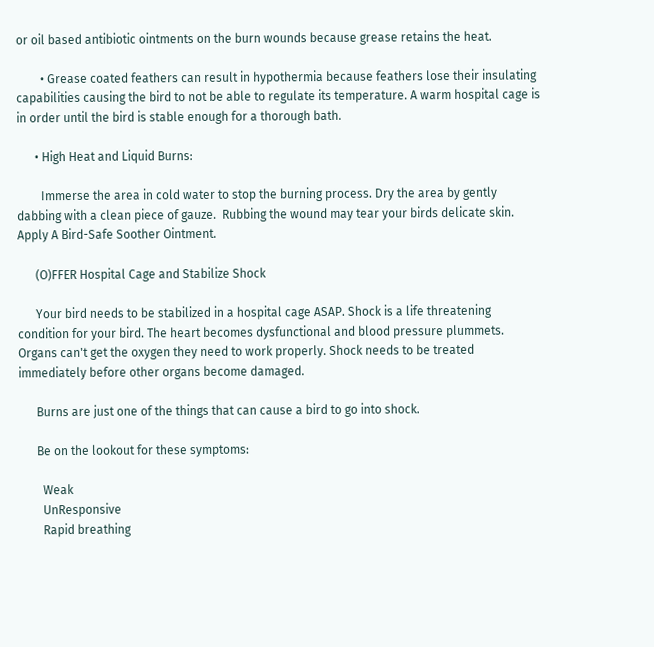or oil based antibiotic ointments on the burn wounds because grease retains the heat.

        • Grease coated feathers can result in hypothermia because feathers lose their insulating capabilities causing the bird to not be able to regulate its temperature. A warm hospital cage is in order until the bird is stable enough for a thorough bath.

      • High Heat and Liquid Burns:

        Immerse the area in cold water to stop the burning process. Dry the area by gently dabbing with a clean piece of gauze.  Rubbing the wound may tear your birds delicate skin. Apply A Bird-Safe Soother Ointment.

      (O)FFER Hospital Cage and Stabilize Shock

      Your bird needs to be stabilized in a hospital cage ASAP. Shock is a life threatening condition for your bird. The heart becomes dysfunctional and blood pressure plummets. Organs can't get the oxygen they need to work properly. Shock needs to be treated immediately before other organs become damaged.

      Burns are just one of the things that can cause a bird to go into shock.

      Be on the lookout for these symptoms:

        Weak
        UnResponsive
        Rapid breathing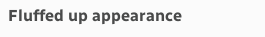Fluffed up appearance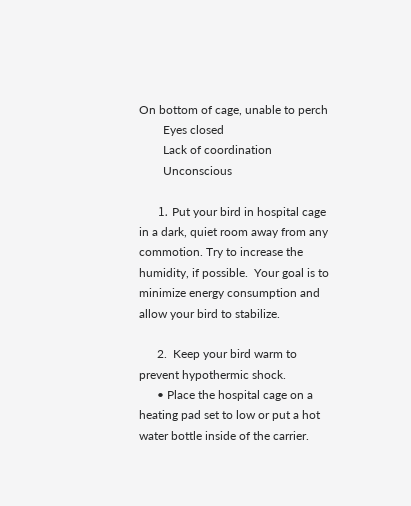On bottom of cage, unable to perch
        Eyes closed
        Lack of coordination
        Unconscious

      ⒈ Put your bird in hospital cage in a dark, quiet room away from any commotion. Try to increase the humidity, if possible.  Your goal is to minimize energy consumption and allow your bird to stabilize.

      2.  Keep your bird warm to prevent hypothermic shock.
      • Place the hospital cage on a heating pad set to low or put a hot water bottle inside of the carrier.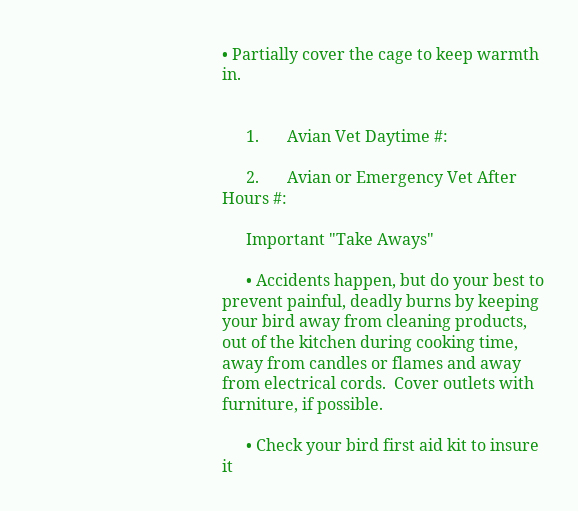• Partially cover the cage to keep warmth in.


      1.       Avian Vet Daytime #:

      2.       Avian or Emergency Vet After Hours #:

      Important "Take Aways"

      • Accidents happen, but do your best to prevent painful, deadly burns by keeping your bird away from cleaning products, out of the kitchen during cooking time, away from candles or flames and away from electrical cords.  Cover outlets with furniture, if possible.

      • Check your bird first aid kit to insure it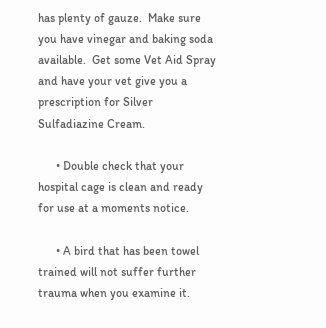has plenty of gauze.  Make sure you have vinegar and baking soda available.  Get some Vet Aid Spray and have your vet give you a prescription for Silver Sulfadiazine Cream.

      • Double check that your hospital cage is clean and ready for use at a moments notice.

      • A bird that has been towel trained will not suffer further trauma when you examine it.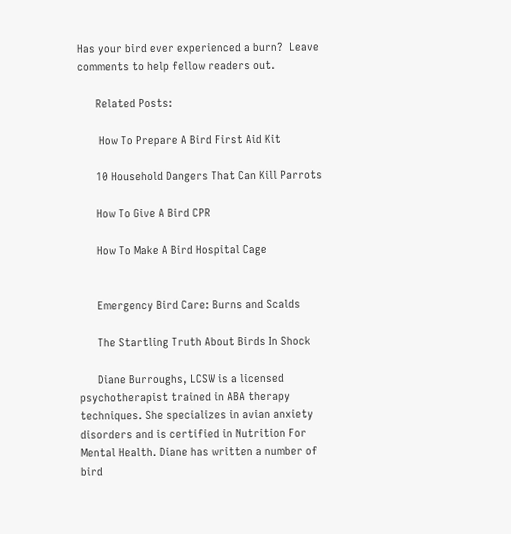Has your bird ever experienced a burn?  Leave comments to help fellow readers out.

      Related Posts:

       How To Prepare A Bird First Aid Kit

      10 Household Dangers That Can Kill Parrots

      How To Give A Bird CPR

      How To Make A Bird Hospital Cage


      Emergency Bird Care: Burns and Scalds

      The Startling Truth About Birds In Shock

      Diane Burroughs, LCSW is a licensed psychotherapist trained in ABA therapy techniques. She specializes in avian anxiety disorders and is certified in Nutrition For Mental Health. Diane has written a number of bird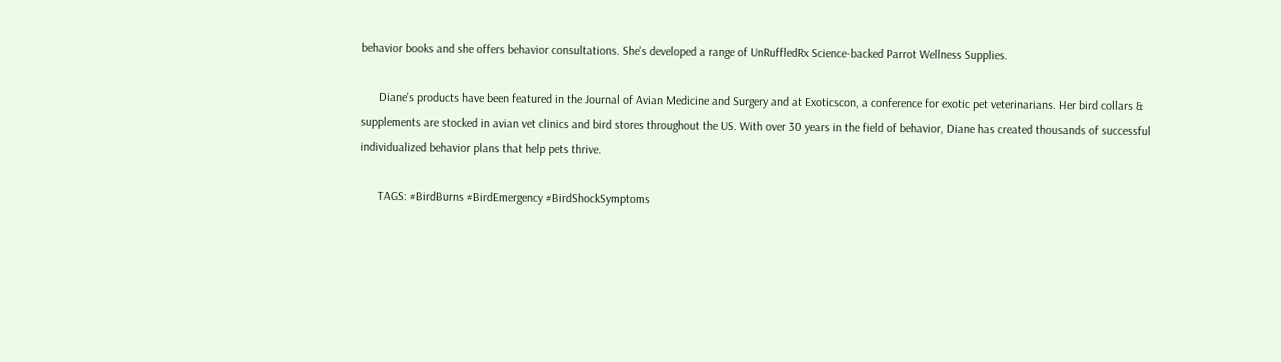behavior books and she offers behavior consultations. She's developed a range of UnRuffledRx Science-backed Parrot Wellness Supplies.

      Diane's products have been featured in the Journal of Avian Medicine and Surgery and at Exoticscon, a conference for exotic pet veterinarians. Her bird collars & supplements are stocked in avian vet clinics and bird stores throughout the US. With over 30 years in the field of behavior, Diane has created thousands of successful individualized behavior plans that help pets thrive.

      TAGS: #BirdBurns #BirdEmergency #BirdShockSymptoms